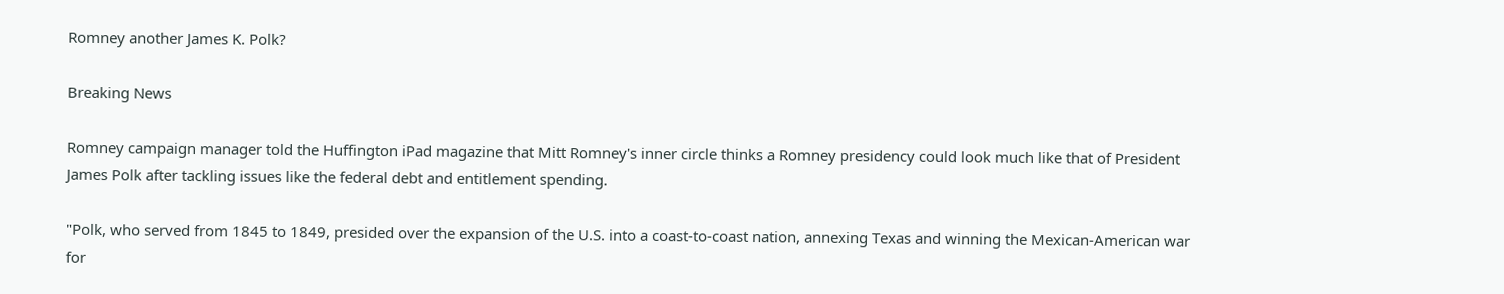Romney another James K. Polk?

Breaking News

Romney campaign manager told the Huffington iPad magazine that Mitt Romney's inner circle thinks a Romney presidency could look much like that of President James Polk after tackling issues like the federal debt and entitlement spending.

"Polk, who served from 1845 to 1849, presided over the expansion of the U.S. into a coast-to-coast nation, annexing Texas and winning the Mexican-American war for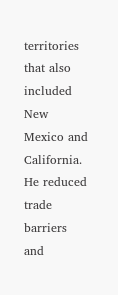territories that also included New Mexico and California. He reduced trade barriers and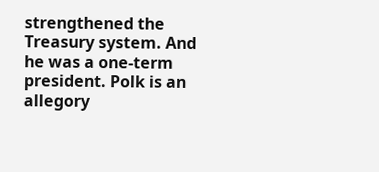strengthened the Treasury system. And he was a one-term president. Polk is an allegory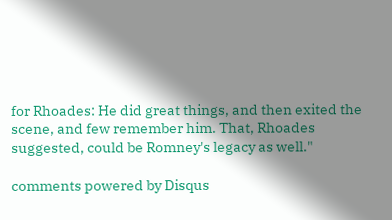for Rhoades: He did great things, and then exited the scene, and few remember him. That, Rhoades suggested, could be Romney's legacy as well."

comments powered by Disqus